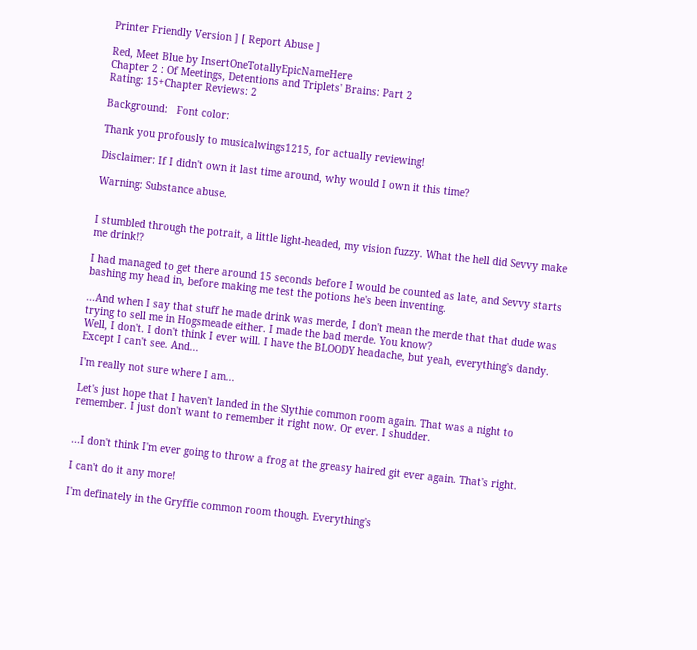Printer Friendly Version ] [ Report Abuse ]

Red, Meet Blue by InsertOneTotallyEpicNameHere
Chapter 2 : Of Meetings, Detentions and Triplets' Brains: Part 2
Rating: 15+Chapter Reviews: 2

Background:   Font color:

Thank you profously to musicalwings1215, for actually reviewing!

Disclaimer: If I didn't own it last time around, why would I own it this time?

Warning: Substance abuse.


I stumbled through the potrait, a little light-headed, my vision fuzzy. What the hell did Sevvy make me drink!?

I had managed to get there around 15 seconds before I would be counted as late, and Sevvy starts bashing my head in, before making me test the potions he's been inventing.

...And when I say that stuff he made drink was merde, I don't mean the merde that that dude was trying to sell me in Hogsmeade either. I made the bad merde. You know?
Well, I don't. I don't think I ever will. I have the BLOODY headache, but yeah, everything's dandy. Except I can't see. And...

I'm really not sure where I am...

Let's just hope that I haven't landed in the Slythie common room again. That was a night to remember. I just don't want to remember it right now. Or ever. I shudder.


...I don't think I'm ever going to throw a frog at the greasy haired git ever again. That's right.

I can't do it any more!

I'm definately in the Gryffie common room though. Everything's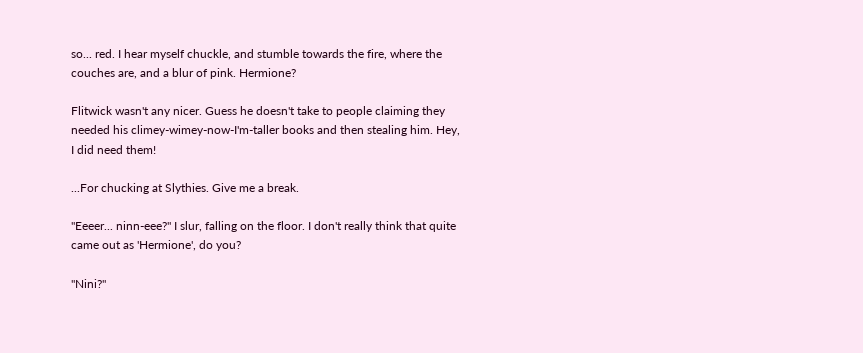so... red. I hear myself chuckle, and stumble towards the fire, where the couches are, and a blur of pink. Hermione?

Flitwick wasn't any nicer. Guess he doesn't take to people claiming they needed his climey-wimey-now-I'm-taller books and then stealing him. Hey, I did need them!

...For chucking at Slythies. Give me a break.

"Eeeer... ninn-eee?" I slur, falling on the floor. I don't really think that quite came out as 'Hermione', do you?

"Nini?"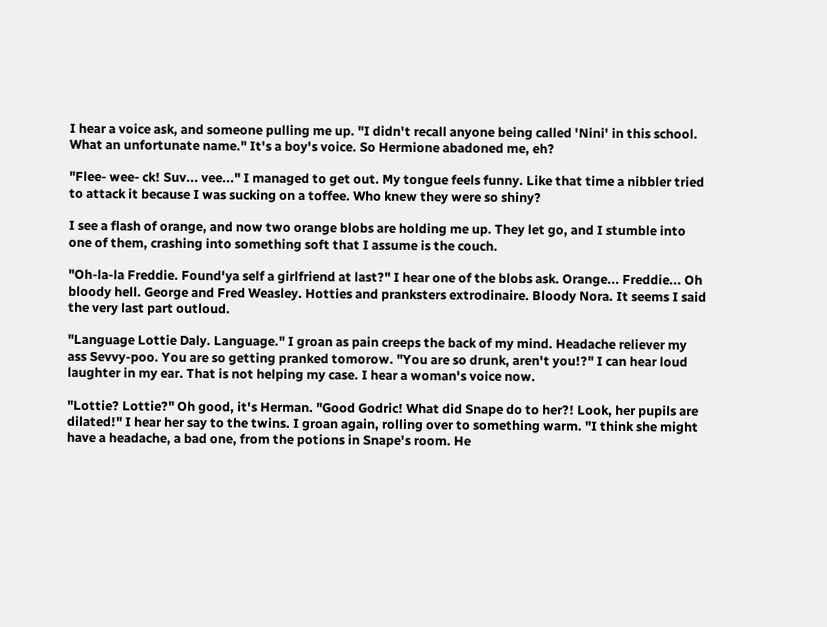I hear a voice ask, and someone pulling me up. "I didn't recall anyone being called 'Nini' in this school. What an unfortunate name." It's a boy's voice. So Hermione abadoned me, eh?

"Flee- wee- ck! Suv... vee..." I managed to get out. My tongue feels funny. Like that time a nibbler tried to attack it because I was sucking on a toffee. Who knew they were so shiny?

I see a flash of orange, and now two orange blobs are holding me up. They let go, and I stumble into one of them, crashing into something soft that I assume is the couch.

"Oh-la-la Freddie. Found'ya self a girlfriend at last?" I hear one of the blobs ask. Orange... Freddie... Oh bloody hell. George and Fred Weasley. Hotties and pranksters extrodinaire. Bloody Nora. It seems I said the very last part outloud.

"Language Lottie Daly. Language." I groan as pain creeps the back of my mind. Headache reliever my ass Sevvy-poo. You are so getting pranked tomorow. "You are so drunk, aren't you!?" I can hear loud laughter in my ear. That is not helping my case. I hear a woman's voice now.

"Lottie? Lottie?" Oh good, it's Herman. "Good Godric! What did Snape do to her?! Look, her pupils are dilated!" I hear her say to the twins. I groan again, rolling over to something warm. "I think she might have a headache, a bad one, from the potions in Snape's room. He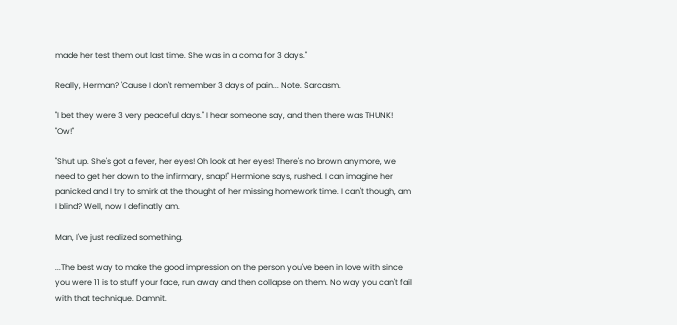made her test them out last time. She was in a coma for 3 days."

Really, Herman? 'Cause I don't remember 3 days of pain... Note. Sarcasm.

"I bet they were 3 very peaceful days." I hear someone say, and then there was THUNK! "Ow!"

"Shut up. She's got a fever, her eyes! Oh look at her eyes! There's no brown anymore, we need to get her down to the infirmary, snap!" Hermione says, rushed. I can imagine her panicked and I try to smirk at the thought of her missing homework time. I can't though, am I blind? Well, now I definatly am.

Man, I've just realized something.

...The best way to make the good impression on the person you've been in love with since you were 11 is to stuff your face, run away and then collapse on them. No way you can't fail with that technique. Damnit.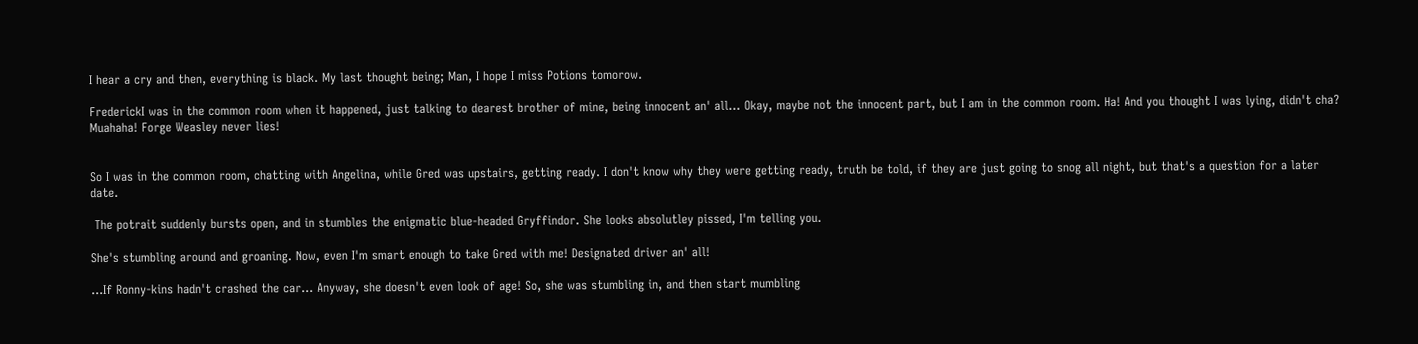I hear a cry and then, everything is black. My last thought being; Man, I hope I miss Potions tomorow.

FrederickI was in the common room when it happened, just talking to dearest brother of mine, being innocent an' all... Okay, maybe not the innocent part, but I am in the common room. Ha! And you thought I was lying, didn't cha? Muahaha! Forge Weasley never lies!


So I was in the common room, chatting with Angelina, while Gred was upstairs, getting ready. I don't know why they were getting ready, truth be told, if they are just going to snog all night, but that's a question for a later date.

 The potrait suddenly bursts open, and in stumbles the enigmatic blue-headed Gryffindor. She looks absolutley pissed, I'm telling you.

She's stumbling around and groaning. Now, even I'm smart enough to take Gred with me! Designated driver an' all!

...If Ronny-kins hadn't crashed the car... Anyway, she doesn't even look of age! So, she was stumbling in, and then start mumbling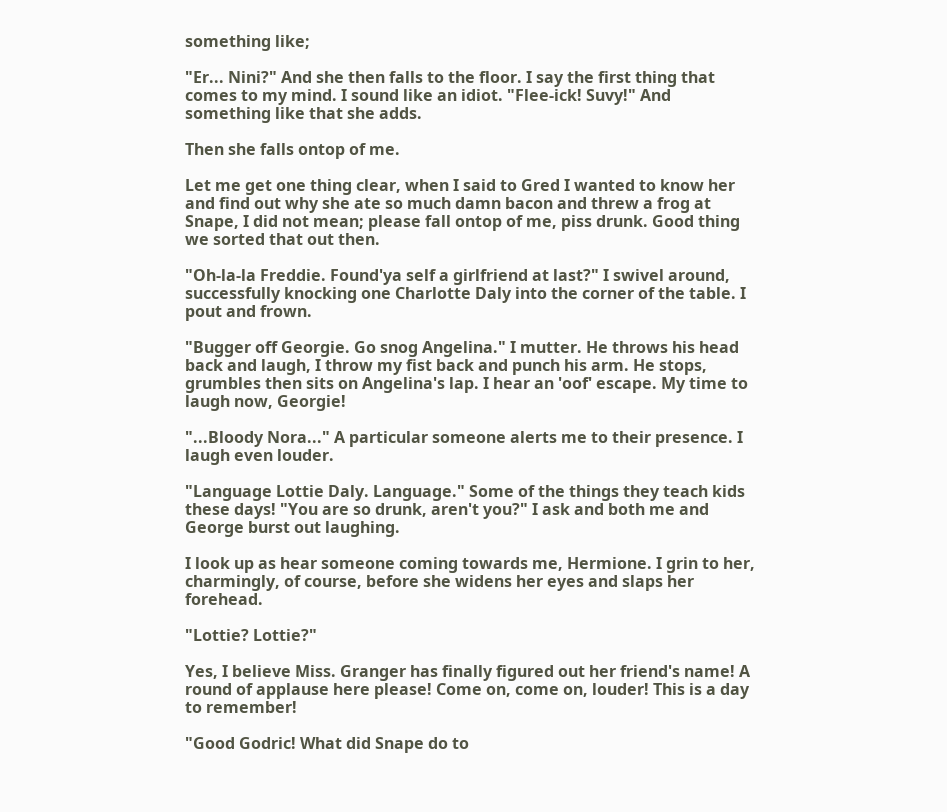something like;

"Er... Nini?" And she then falls to the floor. I say the first thing that comes to my mind. I sound like an idiot. "Flee-ick! Suvy!" And something like that she adds.

Then she falls ontop of me.

Let me get one thing clear, when I said to Gred I wanted to know her and find out why she ate so much damn bacon and threw a frog at Snape, I did not mean; please fall ontop of me, piss drunk. Good thing we sorted that out then.

"Oh-la-la Freddie. Found'ya self a girlfriend at last?" I swivel around, successfully knocking one Charlotte Daly into the corner of the table. I pout and frown.

"Bugger off Georgie. Go snog Angelina." I mutter. He throws his head back and laugh, I throw my fist back and punch his arm. He stops, grumbles then sits on Angelina's lap. I hear an 'oof' escape. My time to laugh now, Georgie!

"...Bloody Nora..." A particular someone alerts me to their presence. I laugh even louder.

"Language Lottie Daly. Language." Some of the things they teach kids these days! "You are so drunk, aren't you?" I ask and both me and George burst out laughing.

I look up as hear someone coming towards me, Hermione. I grin to her, charmingly, of course, before she widens her eyes and slaps her forehead.

"Lottie? Lottie?"

Yes, I believe Miss. Granger has finally figured out her friend's name! A round of applause here please! Come on, come on, louder! This is a day to remember!

"Good Godric! What did Snape do to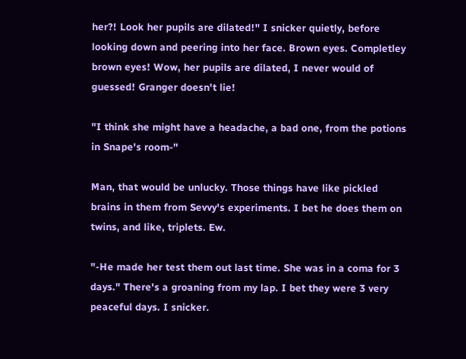her?! Look her pupils are dilated!" I snicker quietly, before looking down and peering into her face. Brown eyes. Completley brown eyes! Wow, her pupils are dilated, I never would of guessed! Granger doesn't lie!

"I think she might have a headache, a bad one, from the potions in Snape's room-"

Man, that would be unlucky. Those things have like pickled brains in them from Sevvy's experiments. I bet he does them on twins, and like, triplets. Ew.

"-He made her test them out last time. She was in a coma for 3 days." There's a groaning from my lap. I bet they were 3 very peaceful days. I snicker.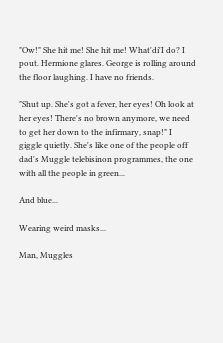"Ow!" She hit me! She hit me! What'di'I do? I pout. Hermione glares. George is rolling around the floor laughing. I have no friends.

"Shut up. She's got a fever, her eyes! Oh look at her eyes! There's no brown anymore, we need to get her down to the infirmary, snap!" I
giggle quietly. She's like one of the people off dad's Muggle telebisinon programmes, the one with all the people in green...

And blue...

Wearing weird masks...

Man, Muggles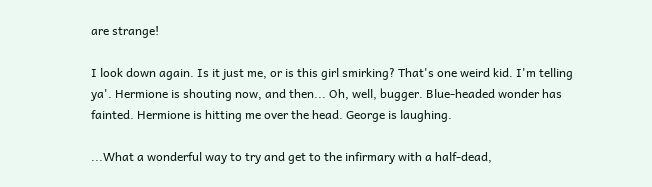are strange!

I look down again. Is it just me, or is this girl smirking? That's one weird kid. I'm telling ya'. Hermione is shouting now, and then... Oh, well, bugger. Blue-headed wonder has fainted. Hermione is hitting me over the head. George is laughing.

...What a wonderful way to try and get to the infirmary with a half-dead,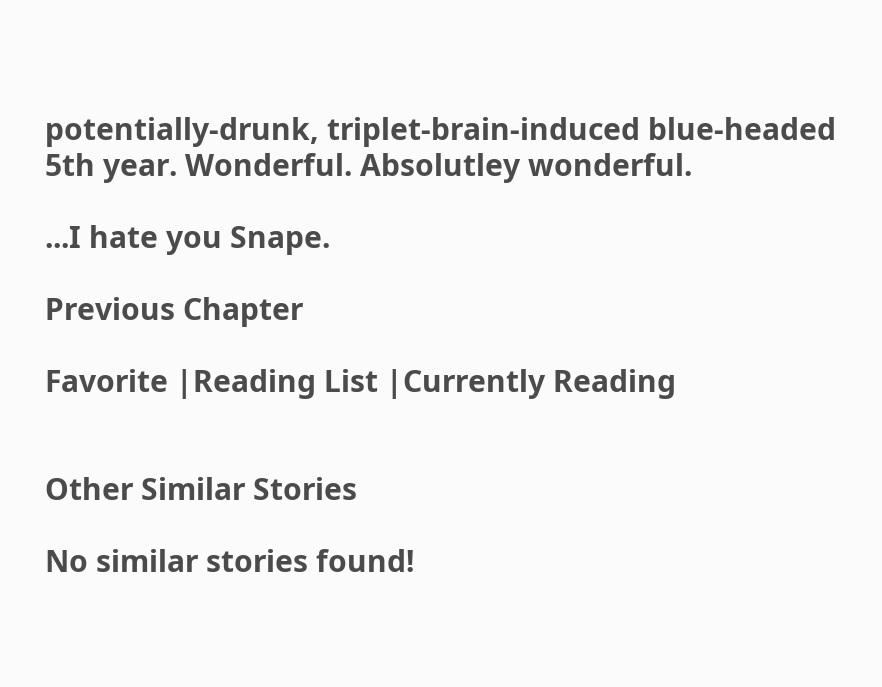potentially-drunk, triplet-brain-induced blue-headed 5th year. Wonderful. Absolutley wonderful.

...I hate you Snape.

Previous Chapter

Favorite |Reading List |Currently Reading


Other Similar Stories

No similar stories found!